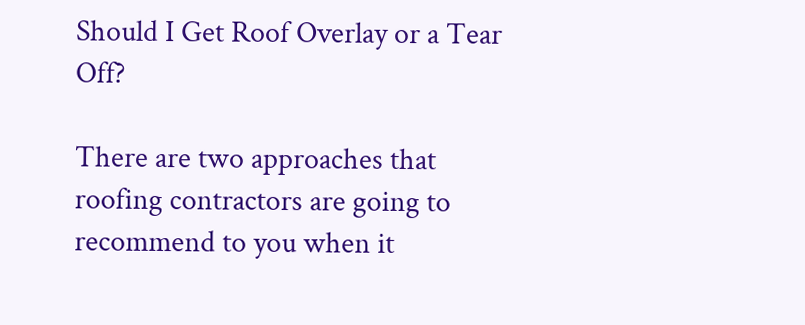Should I Get Roof Overlay or a Tear Off?

There are two approaches that roofing contractors are going to recommend to you when it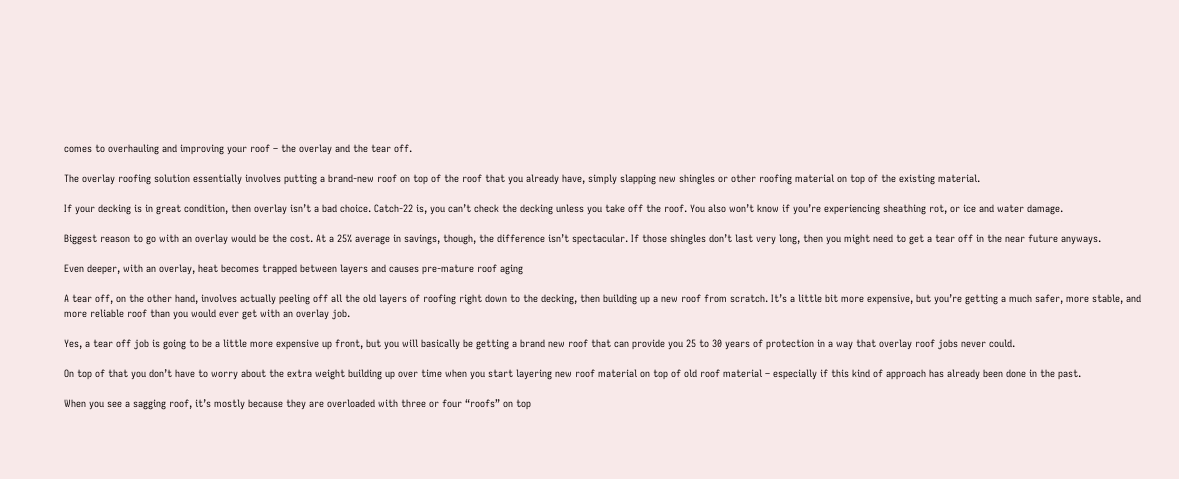comes to overhauling and improving your roof – the overlay and the tear off.

The overlay roofing solution essentially involves putting a brand-new roof on top of the roof that you already have, simply slapping new shingles or other roofing material on top of the existing material.

If your decking is in great condition, then overlay isn’t a bad choice. Catch-22 is, you can’t check the decking unless you take off the roof. You also won’t know if you’re experiencing sheathing rot, or ice and water damage.

Biggest reason to go with an overlay would be the cost. At a 25% average in savings, though, the difference isn’t spectacular. If those shingles don’t last very long, then you might need to get a tear off in the near future anyways.

Even deeper, with an overlay, heat becomes trapped between layers and causes pre-mature roof aging

A tear off, on the other hand, involves actually peeling off all the old layers of roofing right down to the decking, then building up a new roof from scratch. It’s a little bit more expensive, but you’re getting a much safer, more stable, and more reliable roof than you would ever get with an overlay job.

Yes, a tear off job is going to be a little more expensive up front, but you will basically be getting a brand new roof that can provide you 25 to 30 years of protection in a way that overlay roof jobs never could.

On top of that you don’t have to worry about the extra weight building up over time when you start layering new roof material on top of old roof material – especially if this kind of approach has already been done in the past.

When you see a sagging roof, it’s mostly because they are overloaded with three or four “roofs” on top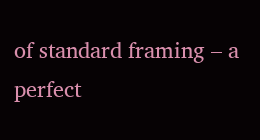of standard framing – a perfect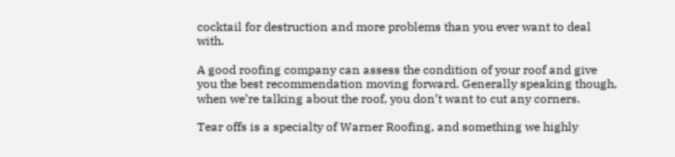cocktail for destruction and more problems than you ever want to deal with.

A good roofing company can assess the condition of your roof and give you the best recommendation moving forward. Generally speaking though, when we’re talking about the roof, you don’t want to cut any corners.

Tear offs is a specialty of Warner Roofing, and something we highly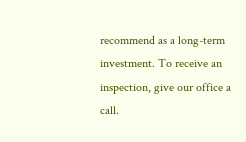recommend as a long-term investment. To receive an inspection, give our office a call.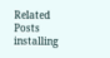Related Posts
installing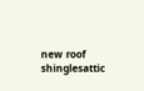new roof shinglesattic